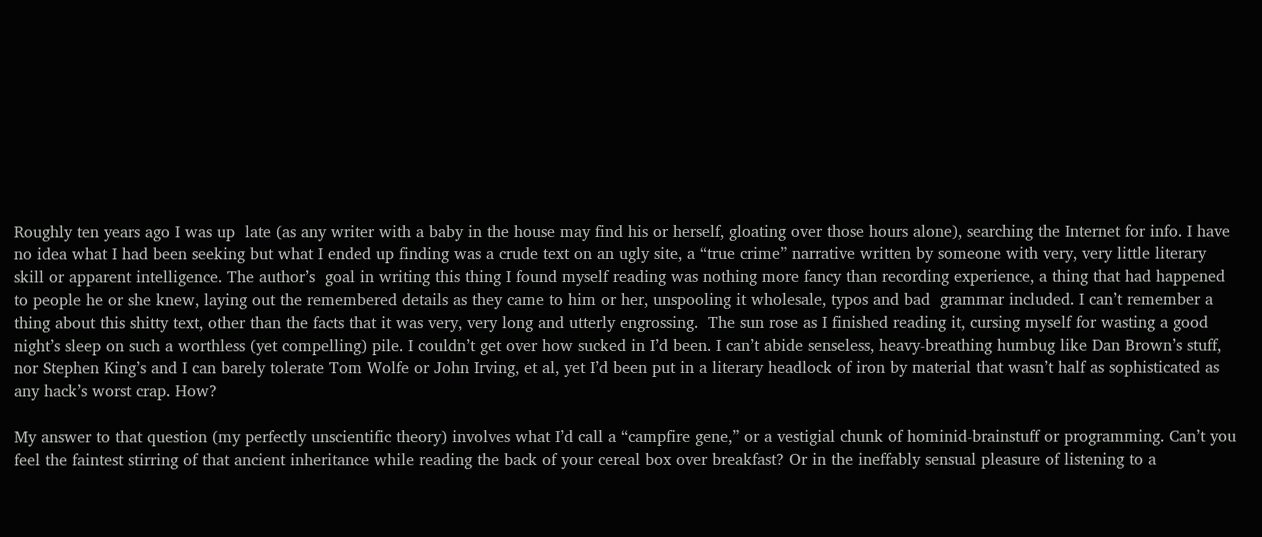Roughly ten years ago I was up  late (as any writer with a baby in the house may find his or herself, gloating over those hours alone), searching the Internet for info. I have no idea what I had been seeking but what I ended up finding was a crude text on an ugly site, a “true crime” narrative written by someone with very, very little literary skill or apparent intelligence. The author’s  goal in writing this thing I found myself reading was nothing more fancy than recording experience, a thing that had happened to people he or she knew, laying out the remembered details as they came to him or her, unspooling it wholesale, typos and bad  grammar included. I can’t remember a thing about this shitty text, other than the facts that it was very, very long and utterly engrossing.  The sun rose as I finished reading it, cursing myself for wasting a good night’s sleep on such a worthless (yet compelling) pile. I couldn’t get over how sucked in I’d been. I can’t abide senseless, heavy-breathing humbug like Dan Brown’s stuff,  nor Stephen King’s and I can barely tolerate Tom Wolfe or John Irving, et al, yet I’d been put in a literary headlock of iron by material that wasn’t half as sophisticated as any hack’s worst crap. How?

My answer to that question (my perfectly unscientific theory) involves what I’d call a “campfire gene,” or a vestigial chunk of hominid-brainstuff or programming. Can’t you feel the faintest stirring of that ancient inheritance while reading the back of your cereal box over breakfast? Or in the ineffably sensual pleasure of listening to a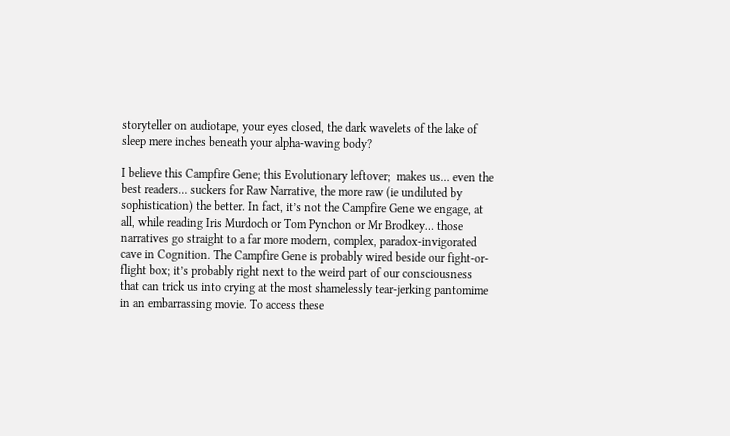storyteller on audiotape, your eyes closed, the dark wavelets of the lake of sleep mere inches beneath your alpha-waving body?

I believe this Campfire Gene; this Evolutionary leftover;  makes us… even the best readers… suckers for Raw Narrative, the more raw (ie undiluted by sophistication) the better. In fact, it’s not the Campfire Gene we engage, at all, while reading Iris Murdoch or Tom Pynchon or Mr Brodkey… those narratives go straight to a far more modern, complex, paradox-invigorated cave in Cognition. The Campfire Gene is probably wired beside our fight-or-flight box; it’s probably right next to the weird part of our consciousness that can trick us into crying at the most shamelessly tear-jerking pantomime in an embarrassing movie. To access these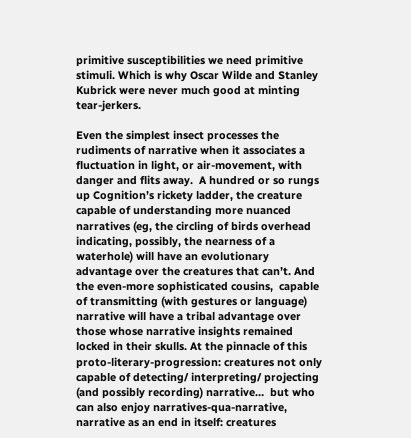primitive susceptibilities we need primitive stimuli. Which is why Oscar Wilde and Stanley Kubrick were never much good at minting tear-jerkers.

Even the simplest insect processes the rudiments of narrative when it associates a fluctuation in light, or air-movement, with danger and flits away.  A hundred or so rungs up Cognition’s rickety ladder, the creature capable of understanding more nuanced narratives (eg, the circling of birds overhead indicating, possibly, the nearness of a waterhole) will have an evolutionary advantage over the creatures that can’t. And the even-more sophisticated cousins,  capable of transmitting (with gestures or language) narrative will have a tribal advantage over those whose narrative insights remained locked in their skulls. At the pinnacle of this proto-literary-progression: creatures not only capable of detecting/ interpreting/ projecting (and possibly recording) narrative…  but who can also enjoy narratives-qua-narrative, narrative as an end in itself: creatures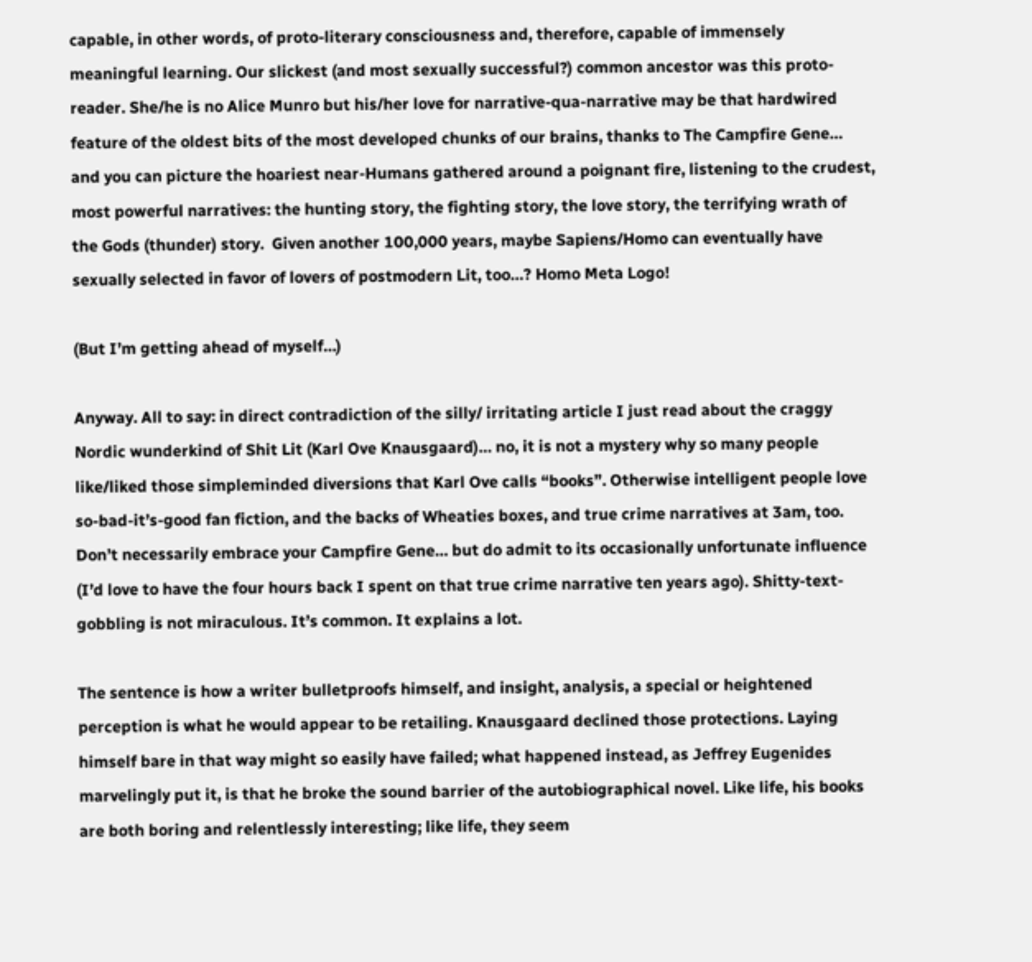capable, in other words, of proto-literary consciousness and, therefore, capable of immensely meaningful learning. Our slickest (and most sexually successful?) common ancestor was this proto-reader. She/he is no Alice Munro but his/her love for narrative-qua-narrative may be that hardwired feature of the oldest bits of the most developed chunks of our brains, thanks to The Campfire Gene… and you can picture the hoariest near-Humans gathered around a poignant fire, listening to the crudest, most powerful narratives: the hunting story, the fighting story, the love story, the terrifying wrath of the Gods (thunder) story.  Given another 100,000 years, maybe Sapiens/Homo can eventually have sexually selected in favor of lovers of postmodern Lit, too…? Homo Meta Logo!

(But I’m getting ahead of myself…)

Anyway. All to say: in direct contradiction of the silly/ irritating article I just read about the craggy Nordic wunderkind of Shit Lit (Karl Ove Knausgaard)… no, it is not a mystery why so many people like/liked those simpleminded diversions that Karl Ove calls “books”. Otherwise intelligent people love so-bad-it’s-good fan fiction, and the backs of Wheaties boxes, and true crime narratives at 3am, too.  Don’t necessarily embrace your Campfire Gene… but do admit to its occasionally unfortunate influence (I’d love to have the four hours back I spent on that true crime narrative ten years ago). Shitty-text-gobbling is not miraculous. It’s common. It explains a lot.

The sentence is how a writer bulletproofs himself, and insight, analysis, a special or heightened perception is what he would appear to be retailing. Knausgaard declined those protections. Laying himself bare in that way might so easily have failed; what happened instead, as Jeffrey Eugenides marvelingly put it, is that he broke the sound barrier of the autobiographical novel. Like life, his books are both boring and relentlessly interesting; like life, they seem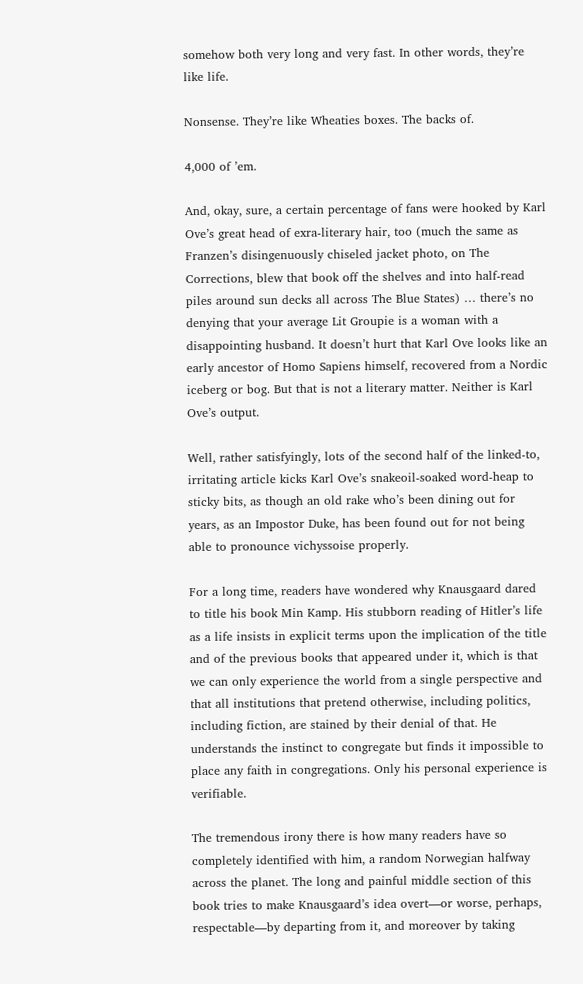somehow both very long and very fast. In other words, they’re like life.

Nonsense. They’re like Wheaties boxes. The backs of.

4,000 of ’em.

And, okay, sure, a certain percentage of fans were hooked by Karl Ove’s great head of exra-literary hair, too (much the same as Franzen’s disingenuously chiseled jacket photo, on The Corrections, blew that book off the shelves and into half-read piles around sun decks all across The Blue States) … there’s no denying that your average Lit Groupie is a woman with a disappointing husband. It doesn’t hurt that Karl Ove looks like an early ancestor of Homo Sapiens himself, recovered from a Nordic iceberg or bog. But that is not a literary matter. Neither is Karl Ove’s output.

Well, rather satisfyingly, lots of the second half of the linked-to, irritating article kicks Karl Ove’s snakeoil-soaked word-heap to sticky bits, as though an old rake who’s been dining out for years, as an Impostor Duke, has been found out for not being able to pronounce vichyssoise properly.

For a long time, readers have wondered why Knausgaard dared to title his book Min Kamp. His stubborn reading of Hitler’s life as a life insists in explicit terms upon the implication of the title and of the previous books that appeared under it, which is that we can only experience the world from a single perspective and that all institutions that pretend otherwise, including politics, including fiction, are stained by their denial of that. He understands the instinct to congregate but finds it impossible to place any faith in congregations. Only his personal experience is verifiable.

The tremendous irony there is how many readers have so completely identified with him, a random Norwegian halfway across the planet. The long and painful middle section of this book tries to make Knausgaard’s idea overt—or worse, perhaps, respectable—by departing from it, and moreover by taking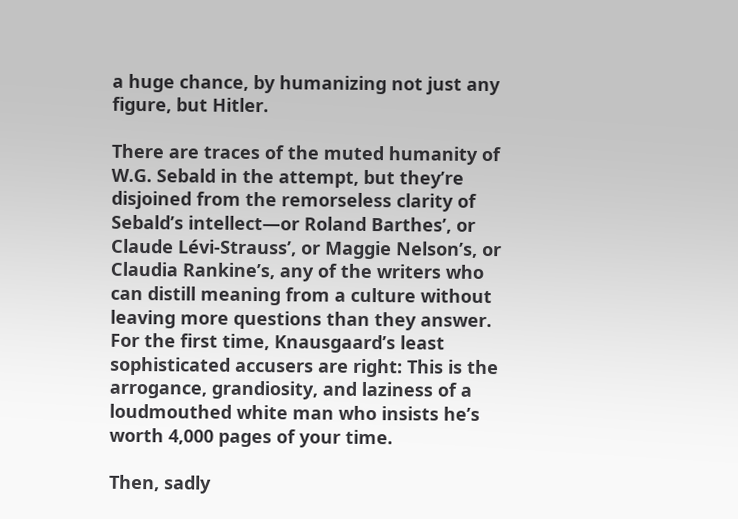a huge chance, by humanizing not just any figure, but Hitler.

There are traces of the muted humanity of W.G. Sebald in the attempt, but they’re disjoined from the remorseless clarity of Sebald’s intellect—or Roland Barthes’, or Claude Lévi-Strauss’, or Maggie Nelson’s, or Claudia Rankine’s, any of the writers who can distill meaning from a culture without leaving more questions than they answer. For the first time, Knausgaard’s least sophisticated accusers are right: This is the arrogance, grandiosity, and laziness of a loudmouthed white man who insists he’s worth 4,000 pages of your time.

Then, sadly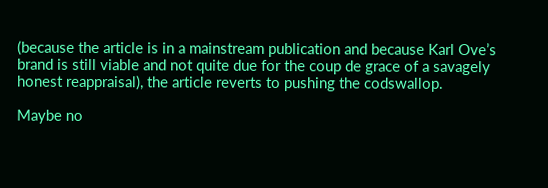(because the article is in a mainstream publication and because Karl Ove’s brand is still viable and not quite due for the coup de grace of a savagely honest reappraisal), the article reverts to pushing the codswallop.

Maybe no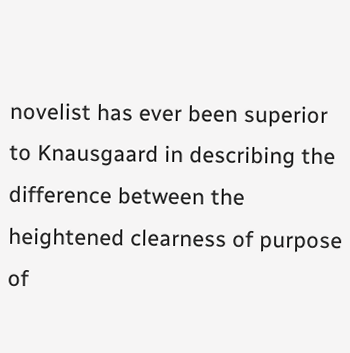novelist has ever been superior to Knausgaard in describing the difference between the heightened clearness of purpose of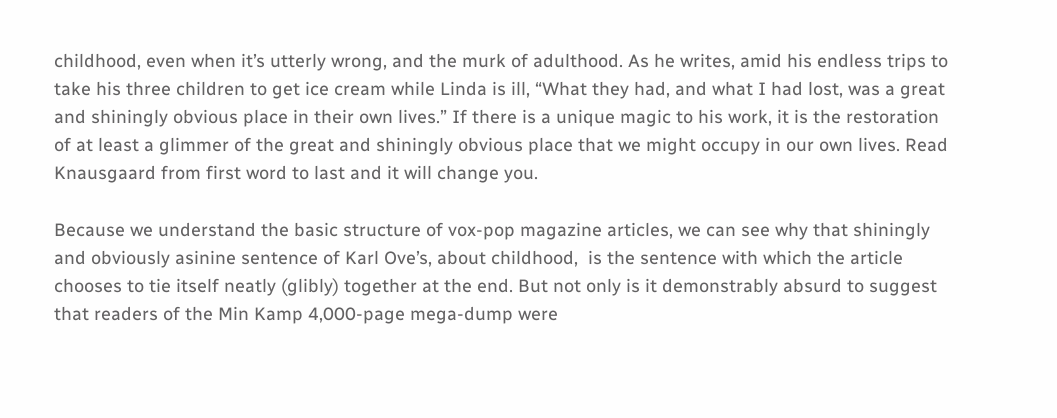childhood, even when it’s utterly wrong, and the murk of adulthood. As he writes, amid his endless trips to take his three children to get ice cream while Linda is ill, “What they had, and what I had lost, was a great and shiningly obvious place in their own lives.” If there is a unique magic to his work, it is the restoration of at least a glimmer of the great and shiningly obvious place that we might occupy in our own lives. Read Knausgaard from first word to last and it will change you.

Because we understand the basic structure of vox-pop magazine articles, we can see why that shiningly and obviously asinine sentence of Karl Ove’s, about childhood,  is the sentence with which the article chooses to tie itself neatly (glibly) together at the end. But not only is it demonstrably absurd to suggest that readers of the Min Kamp 4,000-page mega-dump were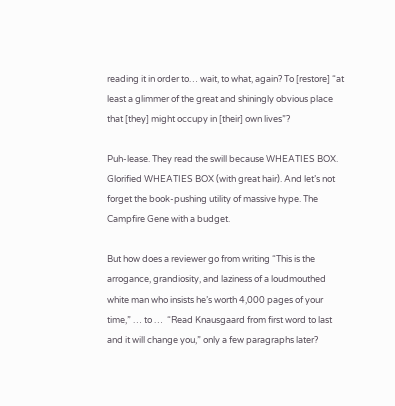reading it in order to… wait, to what, again? To [restore] “at least a glimmer of the great and shiningly obvious place that [they] might occupy in [their] own lives”?

Puh-lease. They read the swill because WHEATIES BOX. Glorified WHEATIES BOX (with great hair). And let’s not forget the book-pushing utility of massive hype. The Campfire Gene with a budget.

But how does a reviewer go from writing “This is the arrogance, grandiosity, and laziness of a loudmouthed white man who insists he’s worth 4,000 pages of your time,” … to …  “Read Knausgaard from first word to last and it will change you,” only a few paragraphs later?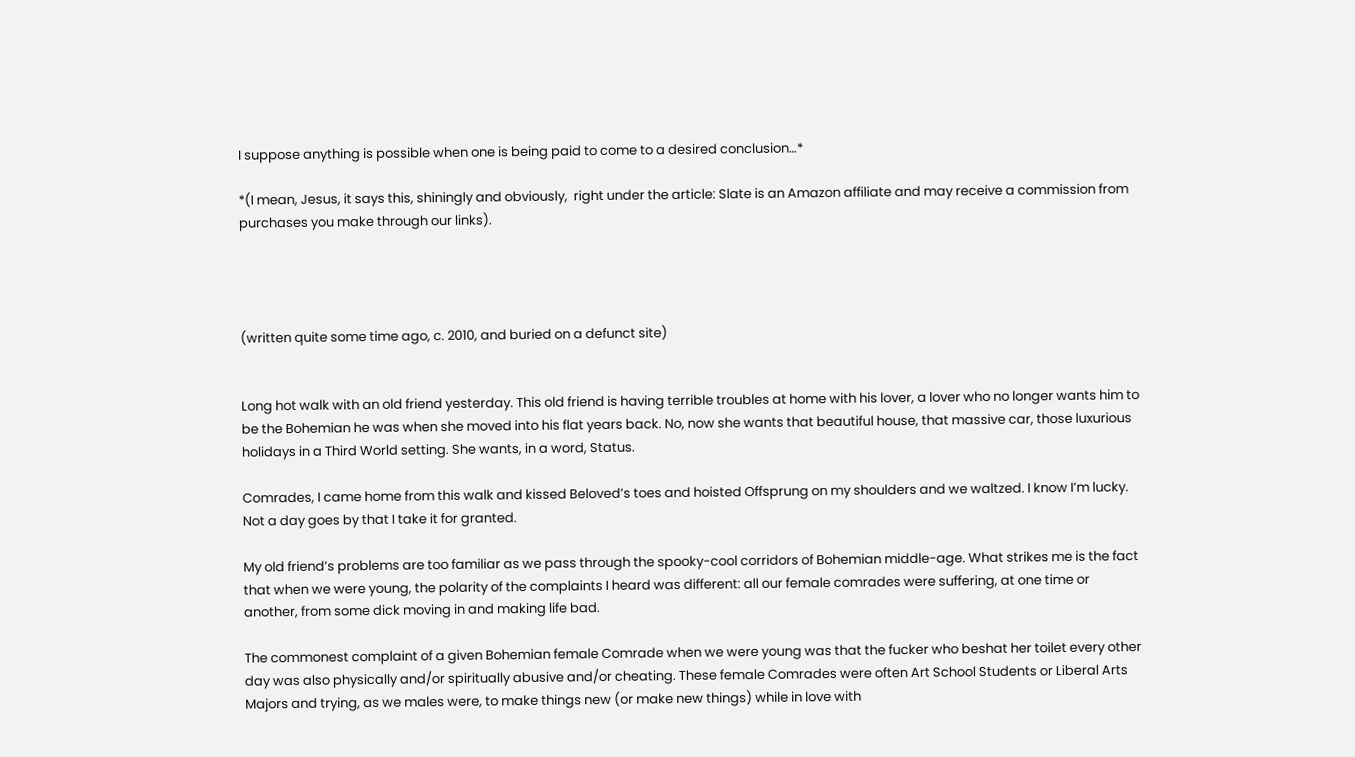I suppose anything is possible when one is being paid to come to a desired conclusion…*

*(I mean, Jesus, it says this, shiningly and obviously,  right under the article: Slate is an Amazon affiliate and may receive a commission from purchases you make through our links).




(written quite some time ago, c. 2010, and buried on a defunct site)


Long hot walk with an old friend yesterday. This old friend is having terrible troubles at home with his lover, a lover who no longer wants him to be the Bohemian he was when she moved into his flat years back. No, now she wants that beautiful house, that massive car, those luxurious holidays in a Third World setting. She wants, in a word, Status.

Comrades, I came home from this walk and kissed Beloved’s toes and hoisted Offsprung on my shoulders and we waltzed. I know I’m lucky. Not a day goes by that I take it for granted.

My old friend’s problems are too familiar as we pass through the spooky-cool corridors of Bohemian middle-age. What strikes me is the fact that when we were young, the polarity of the complaints I heard was different: all our female comrades were suffering, at one time or another, from some dick moving in and making life bad.

The commonest complaint of a given Bohemian female Comrade when we were young was that the fucker who beshat her toilet every other day was also physically and/or spiritually abusive and/or cheating. These female Comrades were often Art School Students or Liberal Arts Majors and trying, as we males were, to make things new (or make new things) while in love with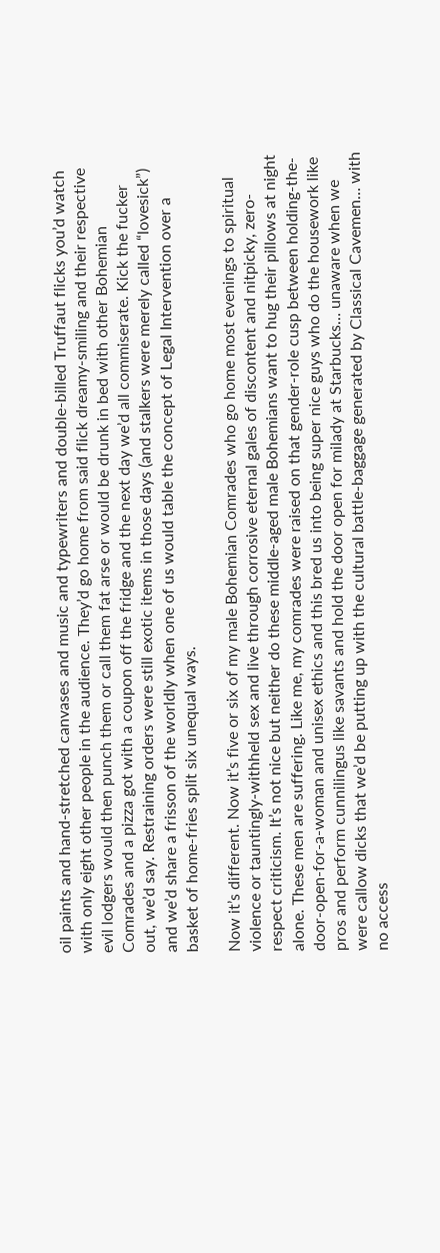oil paints and hand-stretched canvases and music and typewriters and double-billed Truffaut flicks you’d watch with only eight other people in the audience. They’d go home from said flick dreamy-smiling and their respective evil lodgers would then punch them or call them fat arse or would be drunk in bed with other Bohemian Comrades and a pizza got with a coupon off the fridge and the next day we’d all commiserate. Kick the fucker out, we’d say. Restraining orders were still exotic items in those days (and stalkers were merely called “lovesick”) and we’d share a frisson of the worldly when one of us would table the concept of Legal Intervention over a basket of home-fries split six unequal ways.

Now it’s different. Now it’s five or six of my male Bohemian Comrades who go home most evenings to spiritual violence or tauntingly-withheld sex and live through corrosive eternal gales of discontent and nitpicky, zero-respect criticism. It’s not nice but neither do these middle-aged male Bohemians want to hug their pillows at night alone. These men are suffering. Like me, my comrades were raised on that gender-role cusp between holding-the-door-open-for-a-woman and unisex ethics and this bred us into being super nice guys who do the housework like pros and perform cunnilingus like savants and hold the door open for milady at Starbucks… unaware when we were callow dicks that we’d be putting up with the cultural battle-baggage generated by Classical Cavemen… with no access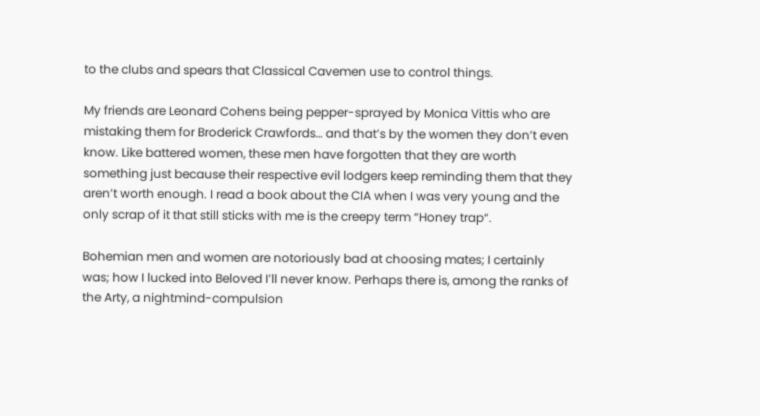to the clubs and spears that Classical Cavemen use to control things.

My friends are Leonard Cohens being pepper-sprayed by Monica Vittis who are mistaking them for Broderick Crawfords… and that’s by the women they don’t even know. Like battered women, these men have forgotten that they are worth something just because their respective evil lodgers keep reminding them that they aren’t worth enough. I read a book about the CIA when I was very young and the only scrap of it that still sticks with me is the creepy term “Honey trap“.

Bohemian men and women are notoriously bad at choosing mates; I certainly was; how I lucked into Beloved I’ll never know. Perhaps there is, among the ranks of the Arty, a nightmind-compulsion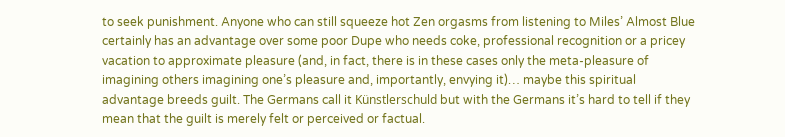to seek punishment. Anyone who can still squeeze hot Zen orgasms from listening to Miles’ Almost Blue certainly has an advantage over some poor Dupe who needs coke, professional recognition or a pricey vacation to approximate pleasure (and, in fact, there is in these cases only the meta-pleasure of imagining others imagining one’s pleasure and, importantly, envying it)… maybe this spiritual advantage breeds guilt. The Germans call it Künstlerschuld but with the Germans it’s hard to tell if they mean that the guilt is merely felt or perceived or factual.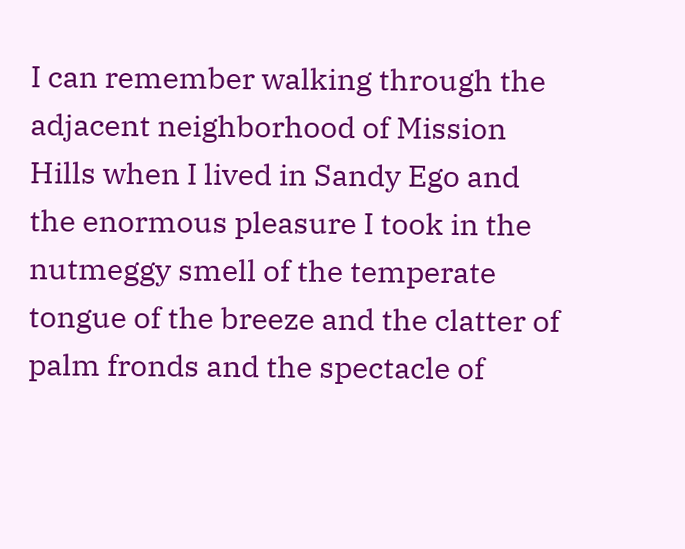I can remember walking through the adjacent neighborhood of Mission Hills when I lived in Sandy Ego and the enormous pleasure I took in the nutmeggy smell of the temperate tongue of the breeze and the clatter of palm fronds and the spectacle of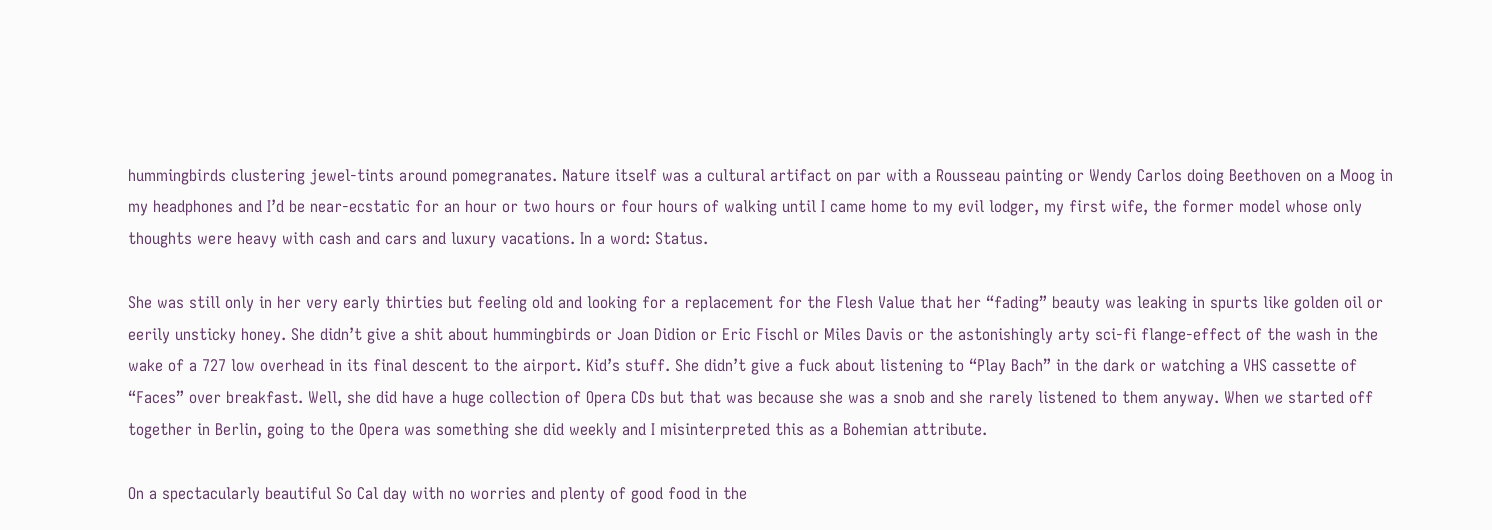hummingbirds clustering jewel-tints around pomegranates. Nature itself was a cultural artifact on par with a Rousseau painting or Wendy Carlos doing Beethoven on a Moog in my headphones and I’d be near-ecstatic for an hour or two hours or four hours of walking until I came home to my evil lodger, my first wife, the former model whose only thoughts were heavy with cash and cars and luxury vacations. In a word: Status.

She was still only in her very early thirties but feeling old and looking for a replacement for the Flesh Value that her “fading” beauty was leaking in spurts like golden oil or eerily unsticky honey. She didn’t give a shit about hummingbirds or Joan Didion or Eric Fischl or Miles Davis or the astonishingly arty sci-fi flange-effect of the wash in the wake of a 727 low overhead in its final descent to the airport. Kid’s stuff. She didn’t give a fuck about listening to “Play Bach” in the dark or watching a VHS cassette of “Faces” over breakfast. Well, she did have a huge collection of Opera CDs but that was because she was a snob and she rarely listened to them anyway. When we started off together in Berlin, going to the Opera was something she did weekly and I misinterpreted this as a Bohemian attribute.

On a spectacularly beautiful So Cal day with no worries and plenty of good food in the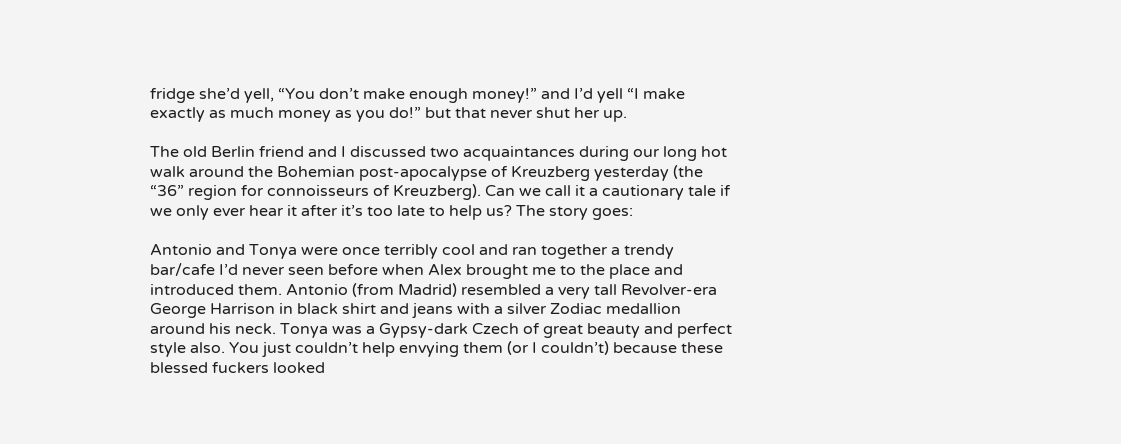fridge she’d yell, “You don’t make enough money!” and I’d yell “I make exactly as much money as you do!” but that never shut her up.

The old Berlin friend and I discussed two acquaintances during our long hot walk around the Bohemian post-apocalypse of Kreuzberg yesterday (the “36” region for connoisseurs of Kreuzberg). Can we call it a cautionary tale if we only ever hear it after it’s too late to help us? The story goes:

Antonio and Tonya were once terribly cool and ran together a trendy bar/cafe I’d never seen before when Alex brought me to the place and introduced them. Antonio (from Madrid) resembled a very tall Revolver-era George Harrison in black shirt and jeans with a silver Zodiac medallion around his neck. Tonya was a Gypsy-dark Czech of great beauty and perfect style also. You just couldn’t help envying them (or I couldn’t) because these blessed fuckers looked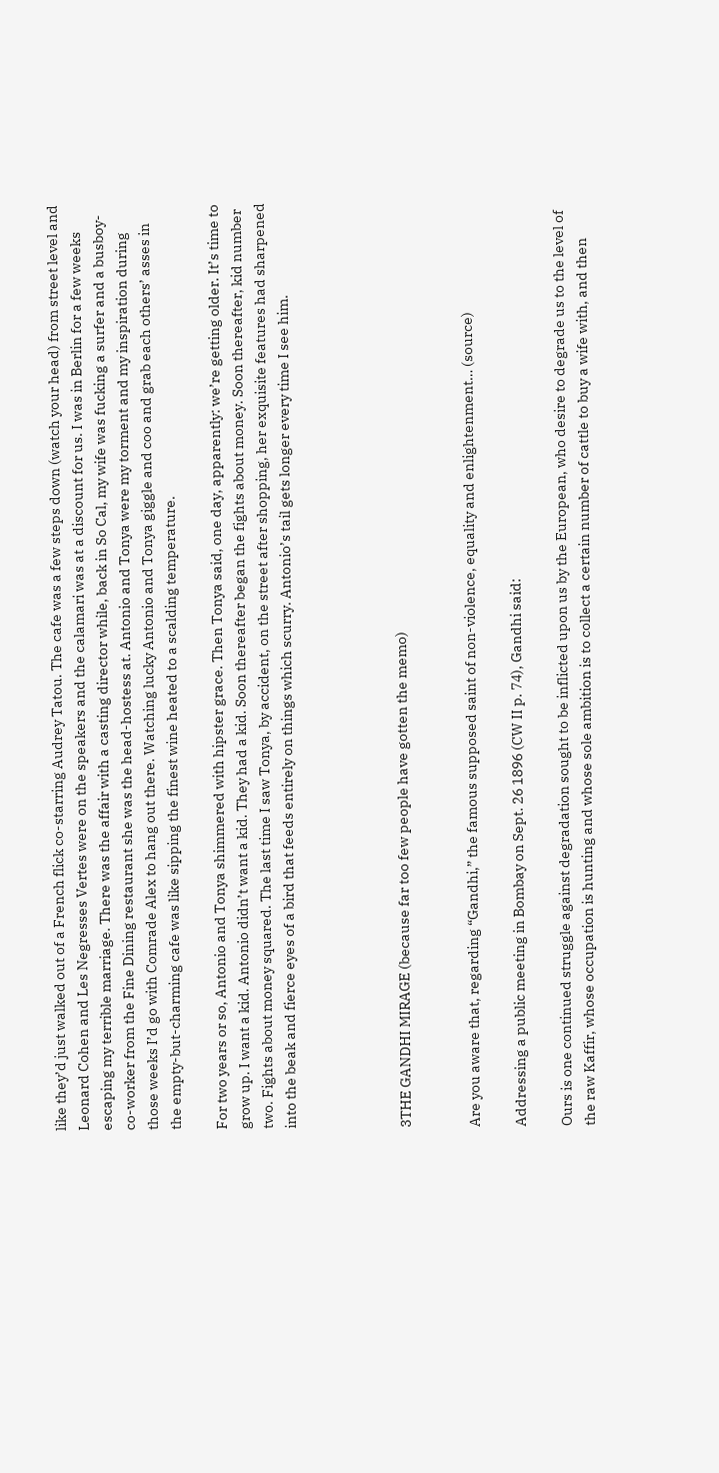like they’d just walked out of a French flick co-starring Audrey Tatou. The cafe was a few steps down (watch your head) from street level and Leonard Cohen and Les Negresses Vertes were on the speakers and the calamari was at a discount for us. I was in Berlin for a few weeks escaping my terrible marriage. There was the affair with a casting director while, back in So Cal, my wife was fucking a surfer and a busboy-co-worker from the Fine Dining restaurant she was the head-hostess at. Antonio and Tonya were my torment and my inspiration during those weeks I’d go with Comrade Alex to hang out there. Watching lucky Antonio and Tonya giggle and coo and grab each others’ asses in the empty-but-charming cafe was like sipping the finest wine heated to a scalding temperature.

For two years or so, Antonio and Tonya shimmered with hipster grace. Then Tonya said, one day, apparently: we’re getting older. It’s time to grow up. I want a kid. Antonio didn’t want a kid. They had a kid. Soon thereafter began the fights about money. Soon thereafter, kid number two. Fights about money squared. The last time I saw Tonya, by accident, on the street after shopping, her exquisite features had sharpened into the beak and fierce eyes of a bird that feeds entirely on things which scurry. Antonio’s tail gets longer every time I see him.




3THE GANDHI MIRAGE (because far too few people have gotten the memo)


Are you aware that, regarding “Gandhi,” the famous supposed saint of non-violence, equality and enlightenment… (source)

Addressing a public meeting in Bombay on Sept. 26 1896 (CW II p. 74), Gandhi said:

Ours is one continued struggle against degradation sought to be inflicted upon us by the European, who desire to degrade us to the level of the raw Kaffir, whose occupation is hunting and whose sole ambition is to collect a certain number of cattle to buy a wife with, and then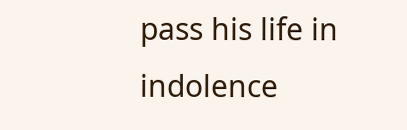pass his life in indolence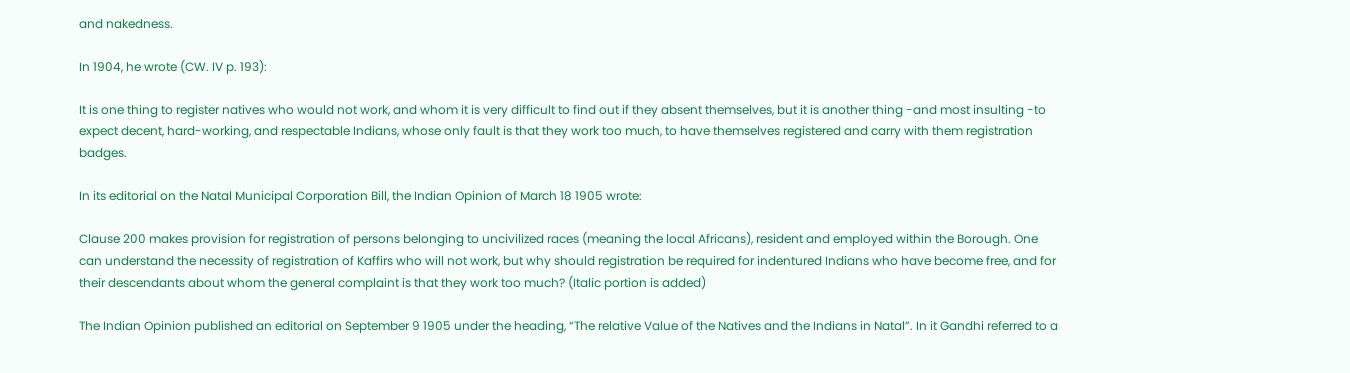and nakedness.

In 1904, he wrote (CW. IV p. 193):

It is one thing to register natives who would not work, and whom it is very difficult to find out if they absent themselves, but it is another thing -and most insulting -to expect decent, hard-working, and respectable Indians, whose only fault is that they work too much, to have themselves registered and carry with them registration badges.

In its editorial on the Natal Municipal Corporation Bill, the Indian Opinion of March 18 1905 wrote:

Clause 200 makes provision for registration of persons belonging to uncivilized races (meaning the local Africans), resident and employed within the Borough. One can understand the necessity of registration of Kaffirs who will not work, but why should registration be required for indentured Indians who have become free, and for their descendants about whom the general complaint is that they work too much? (Italic portion is added)

The Indian Opinion published an editorial on September 9 1905 under the heading, “The relative Value of the Natives and the Indians in Natal”. In it Gandhi referred to a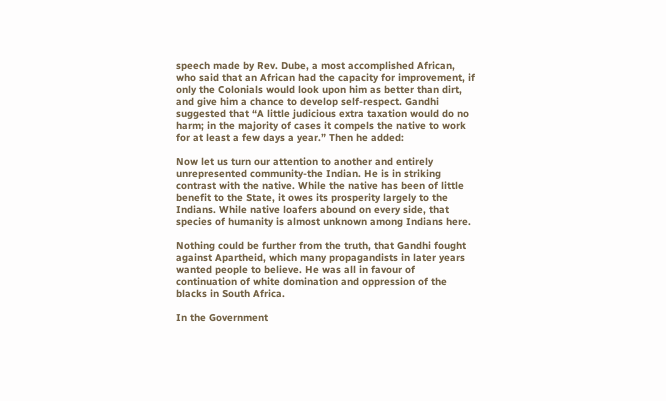speech made by Rev. Dube, a most accomplished African, who said that an African had the capacity for improvement, if only the Colonials would look upon him as better than dirt, and give him a chance to develop self-respect. Gandhi suggested that “A little judicious extra taxation would do no harm; in the majority of cases it compels the native to work for at least a few days a year.” Then he added:

Now let us turn our attention to another and entirely unrepresented community-the Indian. He is in striking contrast with the native. While the native has been of little benefit to the State, it owes its prosperity largely to the Indians. While native loafers abound on every side, that species of humanity is almost unknown among Indians here.

Nothing could be further from the truth, that Gandhi fought against Apartheid, which many propagandists in later years wanted people to believe. He was all in favour of continuation of white domination and oppression of the blacks in South Africa.

In the Government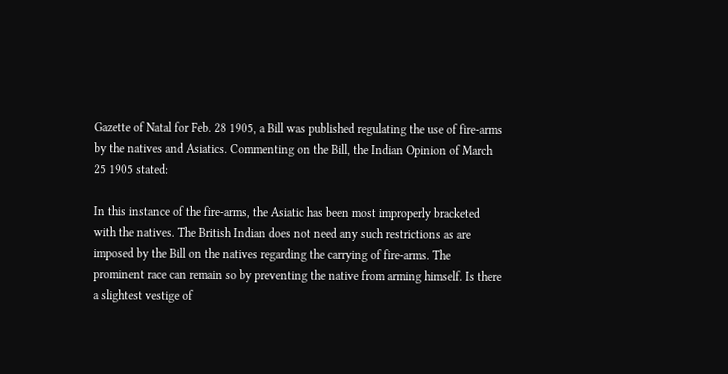Gazette of Natal for Feb. 28 1905, a Bill was published regulating the use of fire-arms by the natives and Asiatics. Commenting on the Bill, the Indian Opinion of March 25 1905 stated:

In this instance of the fire-arms, the Asiatic has been most improperly bracketed with the natives. The British Indian does not need any such restrictions as are imposed by the Bill on the natives regarding the carrying of fire-arms. The prominent race can remain so by preventing the native from arming himself. Is there a slightest vestige of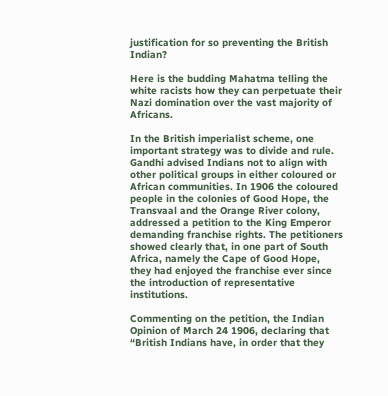justification for so preventing the British Indian?

Here is the budding Mahatma telling the white racists how they can perpetuate their Nazi domination over the vast majority of Africans.

In the British imperialist scheme, one important strategy was to divide and rule. Gandhi advised Indians not to align with other political groups in either coloured or African communities. In 1906 the coloured people in the colonies of Good Hope, the Transvaal and the Orange River colony, addressed a petition to the King Emperor demanding franchise rights. The petitioners showed clearly that, in one part of South Africa, namely the Cape of Good Hope, they had enjoyed the franchise ever since the introduction of representative institutions.

Commenting on the petition, the Indian Opinion of March 24 1906, declaring that “British Indians have, in order that they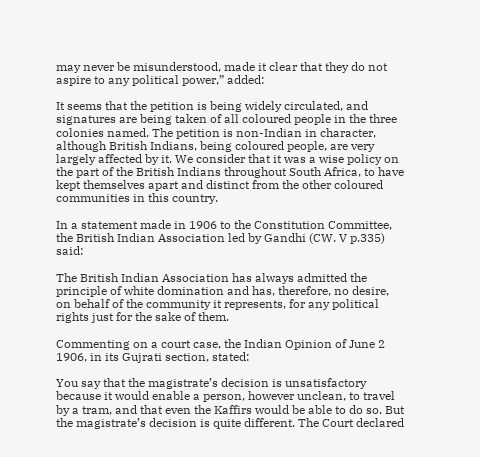may never be misunderstood, made it clear that they do not aspire to any political power,” added:

It seems that the petition is being widely circulated, and signatures are being taken of all coloured people in the three colonies named. The petition is non-Indian in character, although British Indians, being coloured people, are very largely affected by it. We consider that it was a wise policy on the part of the British Indians throughout South Africa, to have kept themselves apart and distinct from the other coloured communities in this country.

In a statement made in 1906 to the Constitution Committee, the British Indian Association led by Gandhi (CW. V p.335) said:

The British Indian Association has always admitted the principle of white domination and has, therefore, no desire, on behalf of the community it represents, for any political rights just for the sake of them.

Commenting on a court case, the Indian Opinion of June 2 1906, in its Gujrati section, stated:

You say that the magistrate’s decision is unsatisfactory because it would enable a person, however unclean, to travel by a tram, and that even the Kaffirs would be able to do so. But the magistrate’s decision is quite different. The Court declared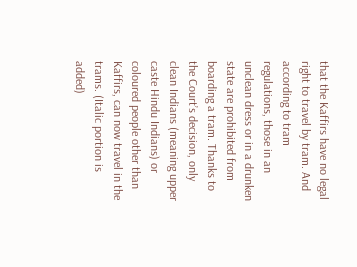that the Kaffirs have no legal right to travel by tram. And according to tram regulations, those in an unclean dress or in a drunken state are prohibited from boarding a tram. Thanks to the Court’s decision, only clean Indians (meaning upper caste Hindu Indians) or coloured people other than Kaffirs, can now travel in the trams. (Italic portion is added)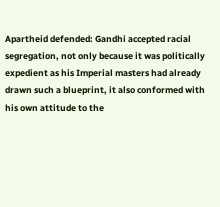Apartheid defended: Gandhi accepted racial segregation, not only because it was politically expedient as his Imperial masters had already drawn such a blueprint, it also conformed with his own attitude to the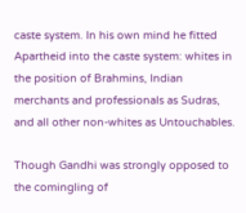caste system. In his own mind he fitted Apartheid into the caste system: whites in the position of Brahmins, Indian merchants and professionals as Sudras, and all other non-whites as Untouchables.

Though Gandhi was strongly opposed to the comingling of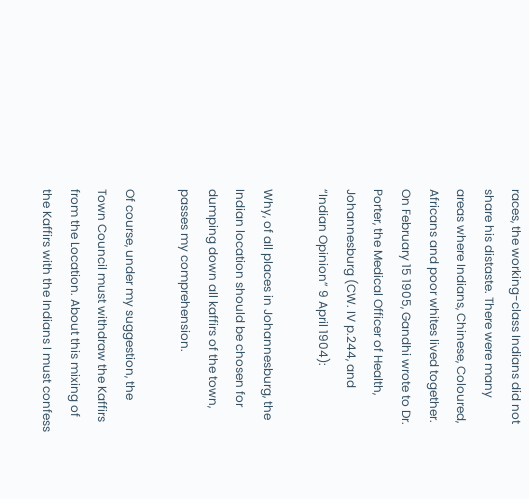races, the working-class Indians did not share his distaste. There were many areas where Indians, Chinese, Coloured, Africans and poor whites lived together. On February 15 1905, Gandhi wrote to Dr. Porter, the Medical Officer of Health, Johannesburg (CW. IV p.244, and “Indian Opinion” 9 April 1904):

Why, of all places in Johannesburg, the Indian location should be chosen for dumping down all kaffirs of the town, passes my comprehension.

Of course, under my suggestion, the Town Council must withdraw the Kaffirs from the Location. About this mixing of the Kaffirs with the Indians I must confess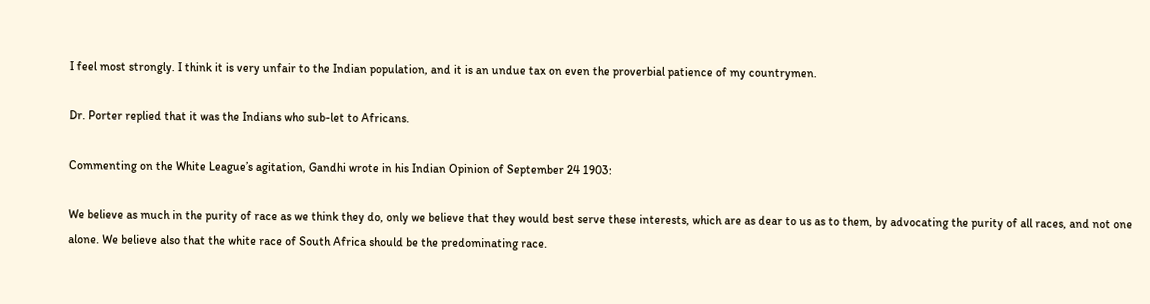I feel most strongly. I think it is very unfair to the Indian population, and it is an undue tax on even the proverbial patience of my countrymen.

Dr. Porter replied that it was the Indians who sub-let to Africans.

Commenting on the White League’s agitation, Gandhi wrote in his Indian Opinion of September 24 1903:

We believe as much in the purity of race as we think they do, only we believe that they would best serve these interests, which are as dear to us as to them, by advocating the purity of all races, and not one alone. We believe also that the white race of South Africa should be the predominating race.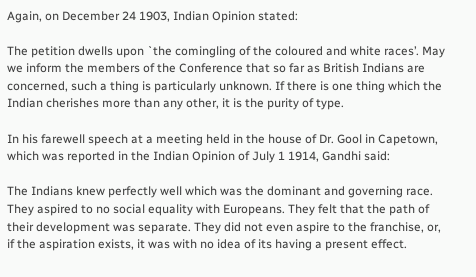Again, on December 24 1903, Indian Opinion stated:

The petition dwells upon `the comingling of the coloured and white races’. May we inform the members of the Conference that so far as British Indians are concerned, such a thing is particularly unknown. If there is one thing which the Indian cherishes more than any other, it is the purity of type.

In his farewell speech at a meeting held in the house of Dr. Gool in Capetown, which was reported in the Indian Opinion of July 1 1914, Gandhi said:

The Indians knew perfectly well which was the dominant and governing race. They aspired to no social equality with Europeans. They felt that the path of their development was separate. They did not even aspire to the franchise, or, if the aspiration exists, it was with no idea of its having a present effect.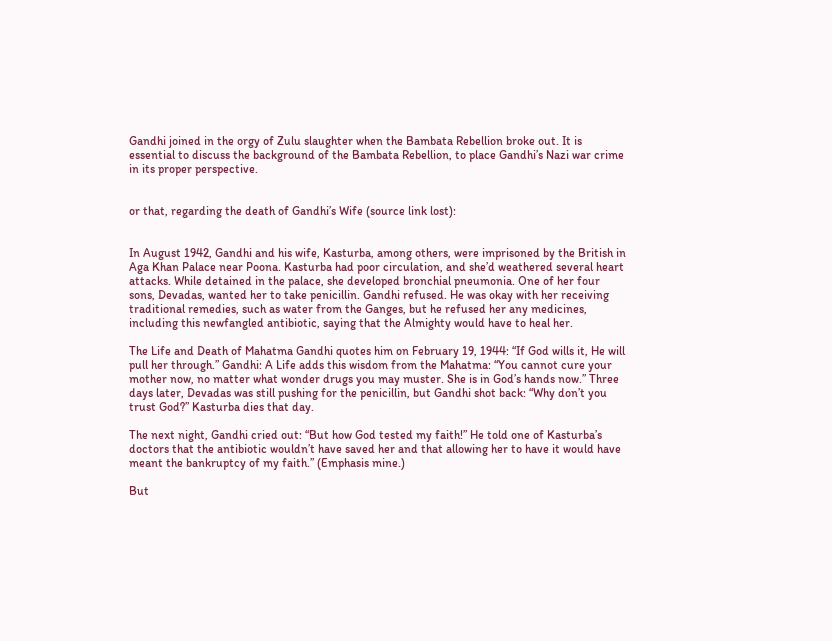Gandhi joined in the orgy of Zulu slaughter when the Bambata Rebellion broke out. It is essential to discuss the background of the Bambata Rebellion, to place Gandhi’s Nazi war crime in its proper perspective.


or that, regarding the death of Gandhi’s Wife (source link lost):


In August 1942, Gandhi and his wife, Kasturba, among others, were imprisoned by the British in Aga Khan Palace near Poona. Kasturba had poor circulation, and she’d weathered several heart attacks. While detained in the palace, she developed bronchial pneumonia. One of her four sons, Devadas, wanted her to take penicillin. Gandhi refused. He was okay with her receiving traditional remedies, such as water from the Ganges, but he refused her any medicines, including this newfangled antibiotic, saying that the Almighty would have to heal her.

The Life and Death of Mahatma Gandhi quotes him on February 19, 1944: “If God wills it, He will pull her through.” Gandhi: A Life adds this wisdom from the Mahatma: “You cannot cure your mother now, no matter what wonder drugs you may muster. She is in God’s hands now.” Three days later, Devadas was still pushing for the penicillin, but Gandhi shot back: “Why don’t you trust God?” Kasturba dies that day.

The next night, Gandhi cried out: “But how God tested my faith!” He told one of Kasturba’s doctors that the antibiotic wouldn’t have saved her and that allowing her to have it would have meant the bankruptcy of my faith.” (Emphasis mine.)

But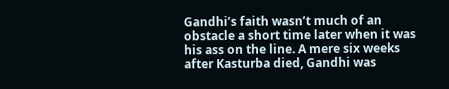Gandhi’s faith wasn’t much of an obstacle a short time later when it was his ass on the line. A mere six weeks after Kasturba died, Gandhi was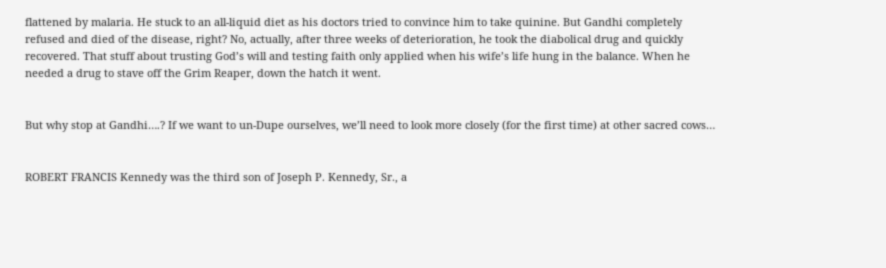flattened by malaria. He stuck to an all-liquid diet as his doctors tried to convince him to take quinine. But Gandhi completely refused and died of the disease, right? No, actually, after three weeks of deterioration, he took the diabolical drug and quickly recovered. That stuff about trusting God’s will and testing faith only applied when his wife’s life hung in the balance. When he needed a drug to stave off the Grim Reaper, down the hatch it went.


But why stop at Gandhi….? If we want to un-Dupe ourselves, we’ll need to look more closely (for the first time) at other sacred cows…


ROBERT FRANCIS Kennedy was the third son of Joseph P. Kennedy, Sr., a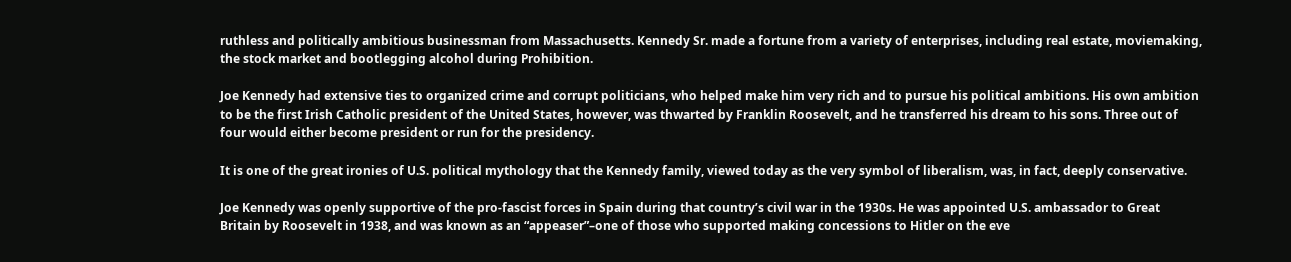ruthless and politically ambitious businessman from Massachusetts. Kennedy Sr. made a fortune from a variety of enterprises, including real estate, moviemaking, the stock market and bootlegging alcohol during Prohibition.

Joe Kennedy had extensive ties to organized crime and corrupt politicians, who helped make him very rich and to pursue his political ambitions. His own ambition to be the first Irish Catholic president of the United States, however, was thwarted by Franklin Roosevelt, and he transferred his dream to his sons. Three out of four would either become president or run for the presidency.

It is one of the great ironies of U.S. political mythology that the Kennedy family, viewed today as the very symbol of liberalism, was, in fact, deeply conservative.

Joe Kennedy was openly supportive of the pro-fascist forces in Spain during that country’s civil war in the 1930s. He was appointed U.S. ambassador to Great Britain by Roosevelt in 1938, and was known as an “appeaser”–one of those who supported making concessions to Hitler on the eve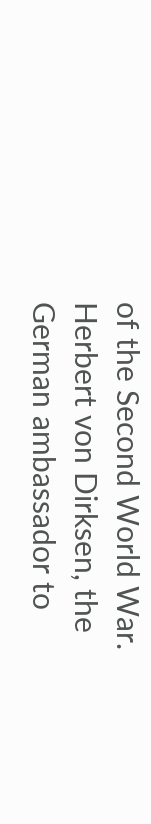of the Second World War. Herbert von Dirksen, the German ambassador to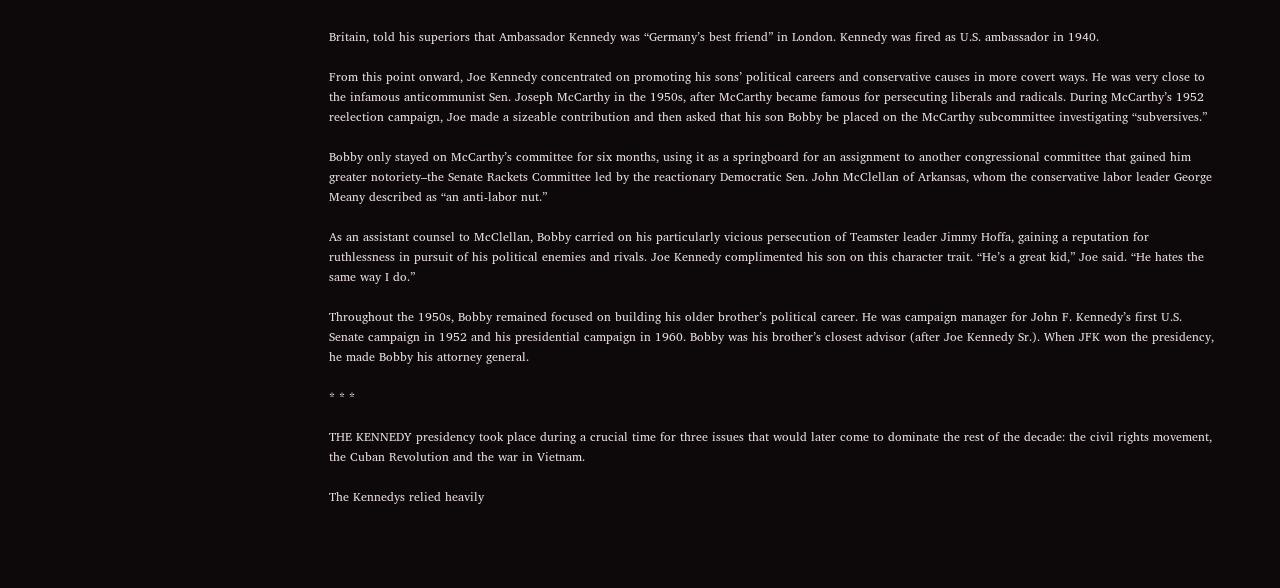Britain, told his superiors that Ambassador Kennedy was “Germany’s best friend” in London. Kennedy was fired as U.S. ambassador in 1940.

From this point onward, Joe Kennedy concentrated on promoting his sons’ political careers and conservative causes in more covert ways. He was very close to the infamous anticommunist Sen. Joseph McCarthy in the 1950s, after McCarthy became famous for persecuting liberals and radicals. During McCarthy’s 1952 reelection campaign, Joe made a sizeable contribution and then asked that his son Bobby be placed on the McCarthy subcommittee investigating “subversives.”

Bobby only stayed on McCarthy’s committee for six months, using it as a springboard for an assignment to another congressional committee that gained him greater notoriety–the Senate Rackets Committee led by the reactionary Democratic Sen. John McClellan of Arkansas, whom the conservative labor leader George Meany described as “an anti-labor nut.”

As an assistant counsel to McClellan, Bobby carried on his particularly vicious persecution of Teamster leader Jimmy Hoffa, gaining a reputation for ruthlessness in pursuit of his political enemies and rivals. Joe Kennedy complimented his son on this character trait. “He’s a great kid,” Joe said. “He hates the same way I do.”

Throughout the 1950s, Bobby remained focused on building his older brother’s political career. He was campaign manager for John F. Kennedy’s first U.S. Senate campaign in 1952 and his presidential campaign in 1960. Bobby was his brother’s closest advisor (after Joe Kennedy Sr.). When JFK won the presidency, he made Bobby his attorney general.

* * *

THE KENNEDY presidency took place during a crucial time for three issues that would later come to dominate the rest of the decade: the civil rights movement, the Cuban Revolution and the war in Vietnam.

The Kennedys relied heavily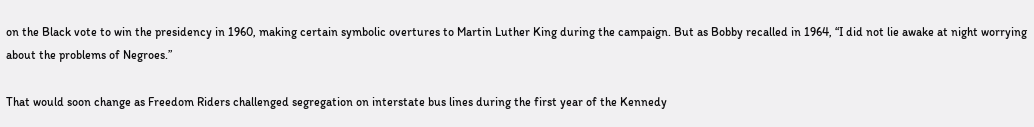on the Black vote to win the presidency in 1960, making certain symbolic overtures to Martin Luther King during the campaign. But as Bobby recalled in 1964, “I did not lie awake at night worrying about the problems of Negroes.”

That would soon change as Freedom Riders challenged segregation on interstate bus lines during the first year of the Kennedy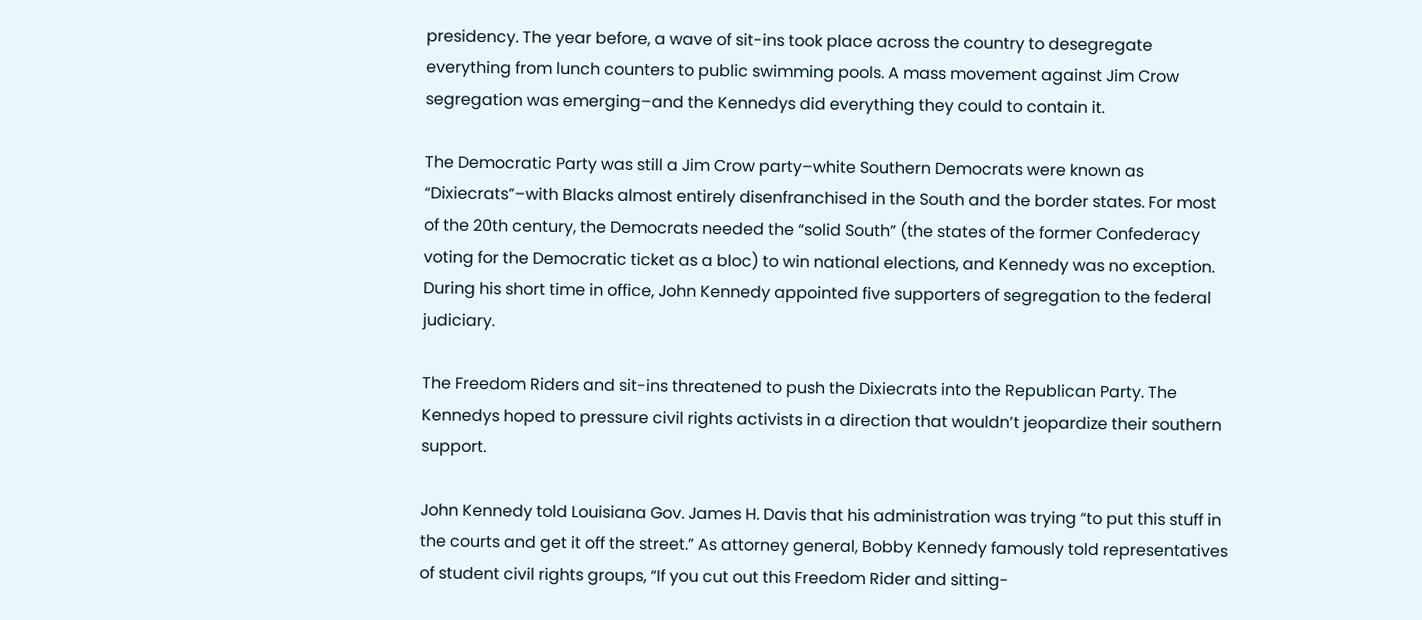presidency. The year before, a wave of sit-ins took place across the country to desegregate everything from lunch counters to public swimming pools. A mass movement against Jim Crow segregation was emerging–and the Kennedys did everything they could to contain it.

The Democratic Party was still a Jim Crow party–white Southern Democrats were known as “Dixiecrats”–with Blacks almost entirely disenfranchised in the South and the border states. For most of the 20th century, the Democrats needed the “solid South” (the states of the former Confederacy voting for the Democratic ticket as a bloc) to win national elections, and Kennedy was no exception. During his short time in office, John Kennedy appointed five supporters of segregation to the federal judiciary.

The Freedom Riders and sit-ins threatened to push the Dixiecrats into the Republican Party. The Kennedys hoped to pressure civil rights activists in a direction that wouldn’t jeopardize their southern support.

John Kennedy told Louisiana Gov. James H. Davis that his administration was trying “to put this stuff in the courts and get it off the street.” As attorney general, Bobby Kennedy famously told representatives of student civil rights groups, “If you cut out this Freedom Rider and sitting-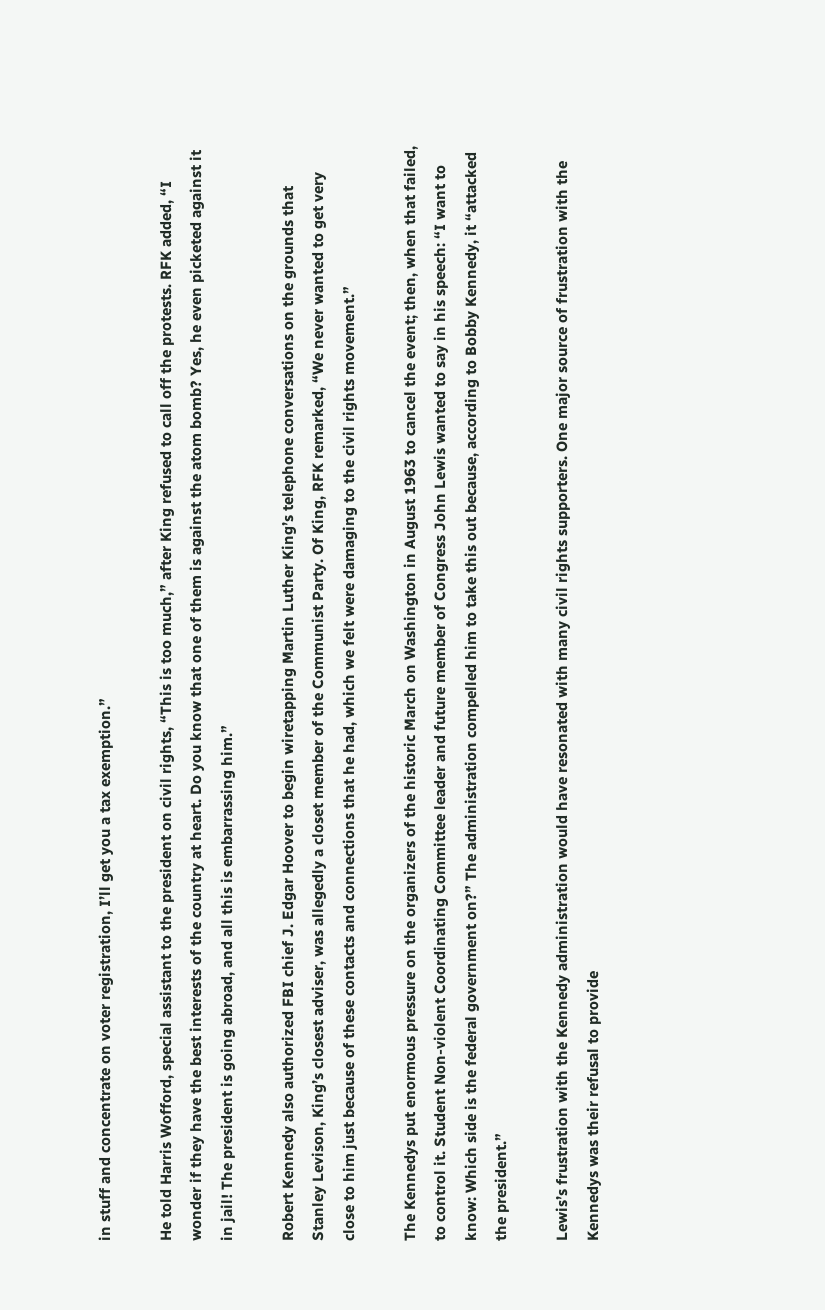in stuff and concentrate on voter registration, I’ll get you a tax exemption.”

He told Harris Wofford, special assistant to the president on civil rights, “This is too much,” after King refused to call off the protests. RFK added, “I wonder if they have the best interests of the country at heart. Do you know that one of them is against the atom bomb? Yes, he even picketed against it in jail! The president is going abroad, and all this is embarrassing him.”

Robert Kennedy also authorized FBI chief J. Edgar Hoover to begin wiretapping Martin Luther King’s telephone conversations on the grounds that Stanley Levison, King’s closest adviser, was allegedly a closet member of the Communist Party. Of King, RFK remarked, “We never wanted to get very close to him just because of these contacts and connections that he had, which we felt were damaging to the civil rights movement.”

The Kennedys put enormous pressure on the organizers of the historic March on Washington in August 1963 to cancel the event; then, when that failed, to control it. Student Non-violent Coordinating Committee leader and future member of Congress John Lewis wanted to say in his speech: “I want to know: Which side is the federal government on?” The administration compelled him to take this out because, according to Bobby Kennedy, it “attacked the president.”

Lewis’s frustration with the Kennedy administration would have resonated with many civil rights supporters. One major source of frustration with the Kennedys was their refusal to provide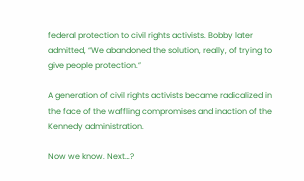federal protection to civil rights activists. Bobby later admitted, “We abandoned the solution, really, of trying to give people protection.”

A generation of civil rights activists became radicalized in the face of the waffling compromises and inaction of the Kennedy administration.

Now we know. Next…?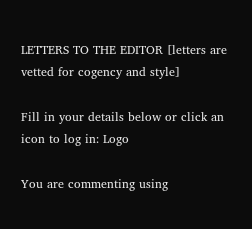LETTERS TO THE EDITOR [letters are vetted for cogency and style]

Fill in your details below or click an icon to log in: Logo

You are commenting using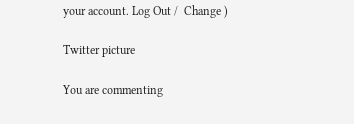your account. Log Out /  Change )

Twitter picture

You are commenting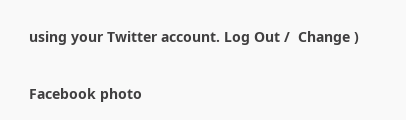using your Twitter account. Log Out /  Change )

Facebook photo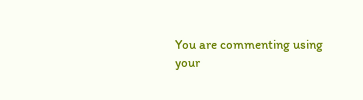You are commenting using your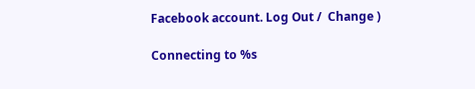Facebook account. Log Out /  Change )

Connecting to %s